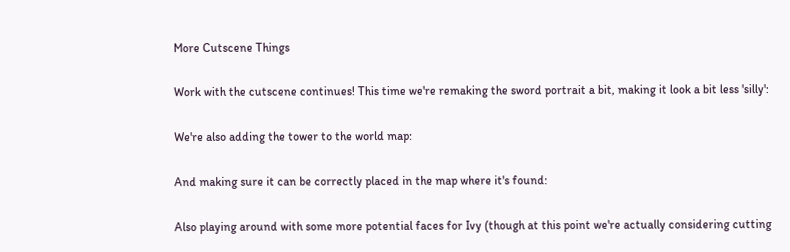More Cutscene Things

Work with the cutscene continues! This time we're remaking the sword portrait a bit, making it look a bit less 'silly':

We're also adding the tower to the world map:

And making sure it can be correctly placed in the map where it's found:

Also playing around with some more potential faces for Ivy (though at this point we're actually considering cutting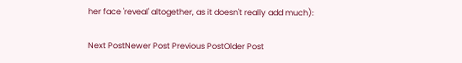her face 'reveal' altogether, as it doesn't really add much):

Next PostNewer Post Previous PostOlder Post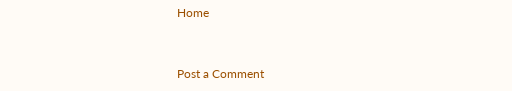Home


Post a Comment